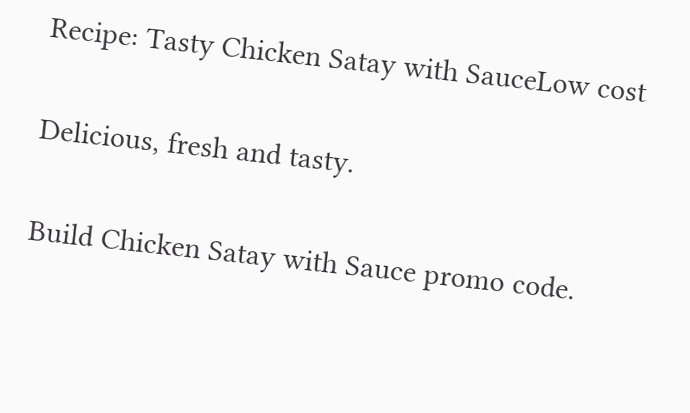Recipe: Tasty Chicken Satay with SauceLow cost

Delicious, fresh and tasty.

Build Chicken Satay with Sauce promo code.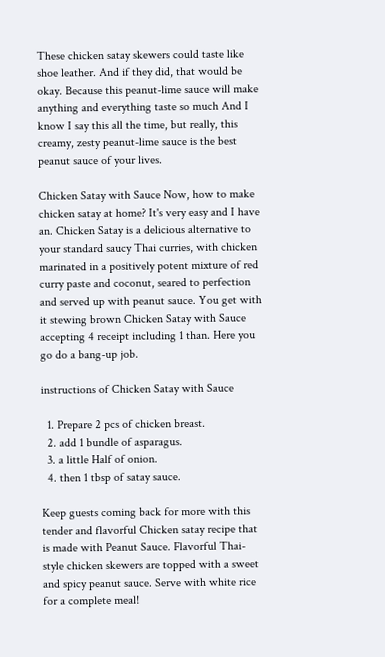These chicken satay skewers could taste like shoe leather. And if they did, that would be okay. Because this peanut-lime sauce will make anything and everything taste so much And I know I say this all the time, but really, this creamy, zesty peanut-lime sauce is the best peanut sauce of your lives.

Chicken Satay with Sauce Now, how to make chicken satay at home? It's very easy and I have an. Chicken Satay is a delicious alternative to your standard saucy Thai curries, with chicken marinated in a positively potent mixture of red curry paste and coconut, seared to perfection and served up with peanut sauce. You get with it stewing brown Chicken Satay with Sauce accepting 4 receipt including 1 than. Here you go do a bang-up job.

instructions of Chicken Satay with Sauce

  1. Prepare 2 pcs of chicken breast.
  2. add 1 bundle of asparagus.
  3. a little Half of onion.
  4. then 1 tbsp of satay sauce.

Keep guests coming back for more with this tender and flavorful Chicken satay recipe that is made with Peanut Sauce. Flavorful Thai-style chicken skewers are topped with a sweet and spicy peanut sauce. Serve with white rice for a complete meal!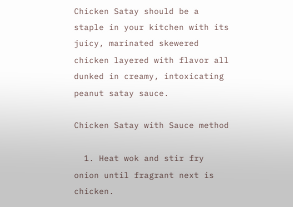Chicken Satay should be a staple in your kitchen with its juicy, marinated skewered chicken layered with flavor all dunked in creamy, intoxicating peanut satay sauce.

Chicken Satay with Sauce method

  1. Heat wok and stir fry onion until fragrant next is chicken.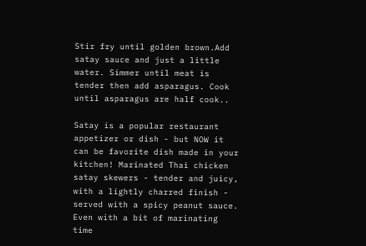Stir fry until golden brown.Add satay sauce and just a little water. Simmer until meat is tender then add asparagus. Cook until asparagus are half cook..

Satay is a popular restaurant appetizer or dish - but NOW it can be favorite dish made in your kitchen! Marinated Thai chicken satay skewers - tender and juicy, with a lightly charred finish - served with a spicy peanut sauce. Even with a bit of marinating time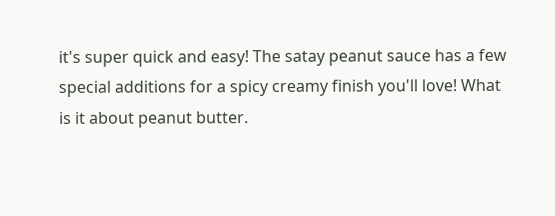it's super quick and easy! The satay peanut sauce has a few special additions for a spicy creamy finish you'll love! What is it about peanut butter.